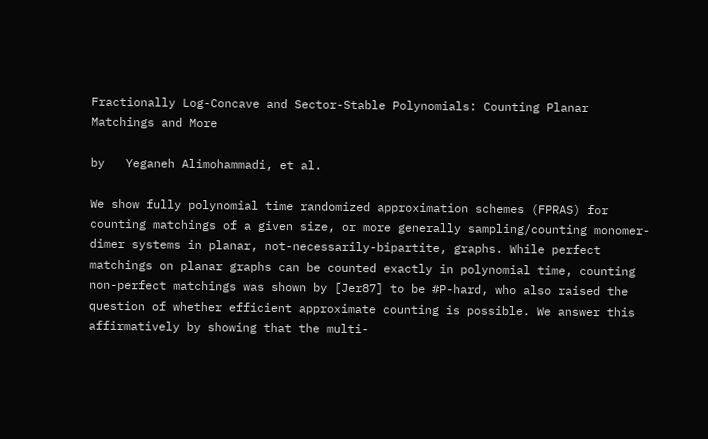Fractionally Log-Concave and Sector-Stable Polynomials: Counting Planar Matchings and More

by   Yeganeh Alimohammadi, et al.

We show fully polynomial time randomized approximation schemes (FPRAS) for counting matchings of a given size, or more generally sampling/counting monomer-dimer systems in planar, not-necessarily-bipartite, graphs. While perfect matchings on planar graphs can be counted exactly in polynomial time, counting non-perfect matchings was shown by [Jer87] to be #P-hard, who also raised the question of whether efficient approximate counting is possible. We answer this affirmatively by showing that the multi-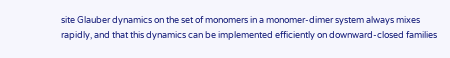site Glauber dynamics on the set of monomers in a monomer-dimer system always mixes rapidly, and that this dynamics can be implemented efficiently on downward-closed families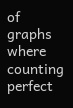of graphs where counting perfect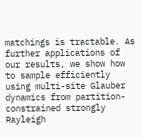matchings is tractable. As further applications of our results, we show how to sample efficiently using multi-site Glauber dynamics from partition-constrained strongly Rayleigh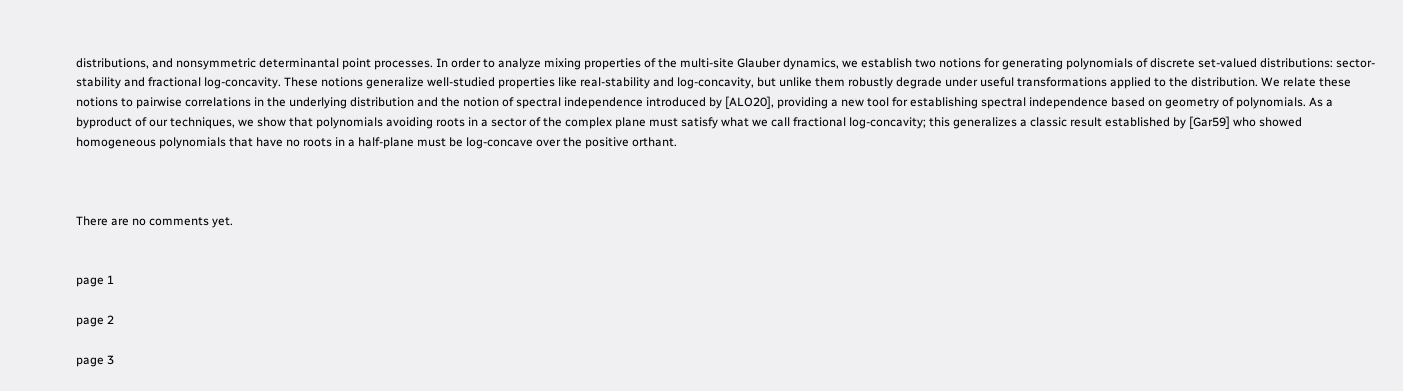distributions, and nonsymmetric determinantal point processes. In order to analyze mixing properties of the multi-site Glauber dynamics, we establish two notions for generating polynomials of discrete set-valued distributions: sector-stability and fractional log-concavity. These notions generalize well-studied properties like real-stability and log-concavity, but unlike them robustly degrade under useful transformations applied to the distribution. We relate these notions to pairwise correlations in the underlying distribution and the notion of spectral independence introduced by [ALO20], providing a new tool for establishing spectral independence based on geometry of polynomials. As a byproduct of our techniques, we show that polynomials avoiding roots in a sector of the complex plane must satisfy what we call fractional log-concavity; this generalizes a classic result established by [Gar59] who showed homogeneous polynomials that have no roots in a half-plane must be log-concave over the positive orthant.



There are no comments yet.


page 1

page 2

page 3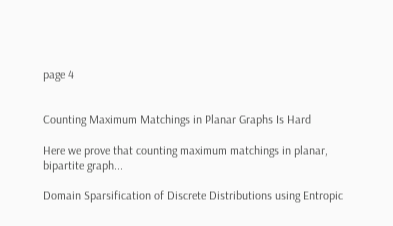page 4


Counting Maximum Matchings in Planar Graphs Is Hard

Here we prove that counting maximum matchings in planar, bipartite graph...

Domain Sparsification of Discrete Distributions using Entropic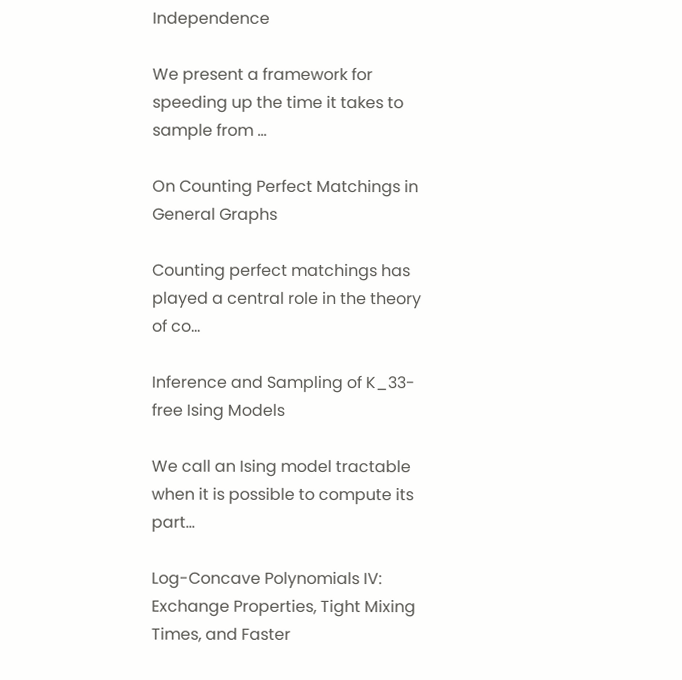Independence

We present a framework for speeding up the time it takes to sample from ...

On Counting Perfect Matchings in General Graphs

Counting perfect matchings has played a central role in the theory of co...

Inference and Sampling of K_33-free Ising Models

We call an Ising model tractable when it is possible to compute its part...

Log-Concave Polynomials IV: Exchange Properties, Tight Mixing Times, and Faster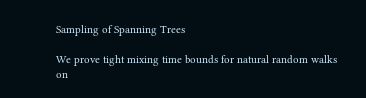Sampling of Spanning Trees

We prove tight mixing time bounds for natural random walks on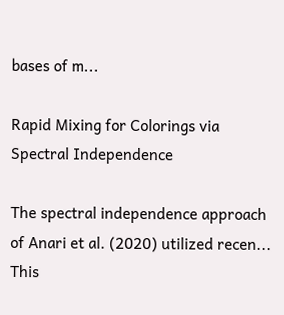bases of m...

Rapid Mixing for Colorings via Spectral Independence

The spectral independence approach of Anari et al. (2020) utilized recen...
This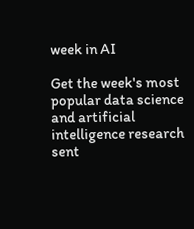week in AI

Get the week's most popular data science and artificial intelligence research sent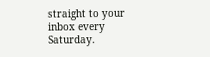straight to your inbox every Saturday.